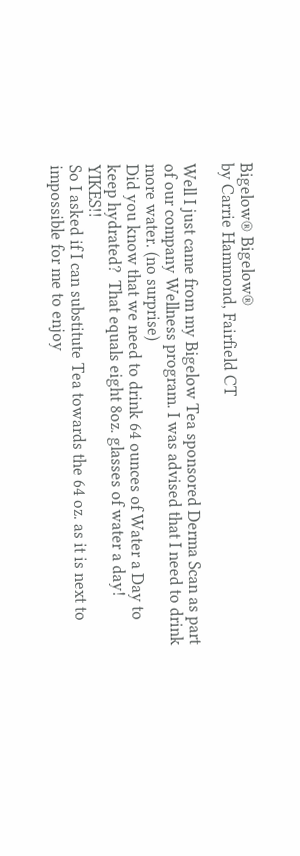Bigelow® Bigelow®
by Carrie Hammond, Fairfield CT

Well I just came from my Bigelow Tea sponsored Derma Scan as part of our company Wellness program. I was advised that I need to drink more water. (no surprise)
Did you know that we need to drink 64 ounces of Water a Day to keep hydrated?  That equals eight 8oz. glasses of water a day!  YIKES!!
So I asked if I can substitute Tea towards the 64 oz. as it is next to impossible for me to enjoy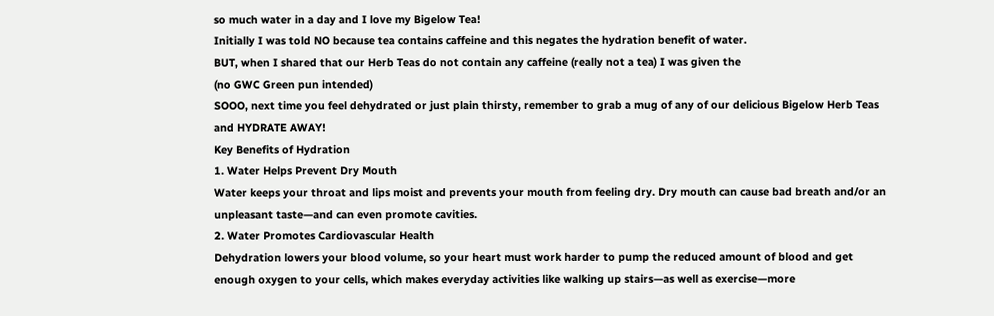so much water in a day and I love my Bigelow Tea!
Initially I was told NO because tea contains caffeine and this negates the hydration benefit of water.
BUT, when I shared that our Herb Teas do not contain any caffeine (really not a tea) I was given the
(no GWC Green pun intended)
SOOO, next time you feel dehydrated or just plain thirsty, remember to grab a mug of any of our delicious Bigelow Herb Teas and HYDRATE AWAY!
Key Benefits of Hydration
1. Water Helps Prevent Dry Mouth
Water keeps your throat and lips moist and prevents your mouth from feeling dry. Dry mouth can cause bad breath and/or an unpleasant taste—and can even promote cavities.
2. Water Promotes Cardiovascular Health
Dehydration lowers your blood volume, so your heart must work harder to pump the reduced amount of blood and get enough oxygen to your cells, which makes everyday activities like walking up stairs—as well as exercise—more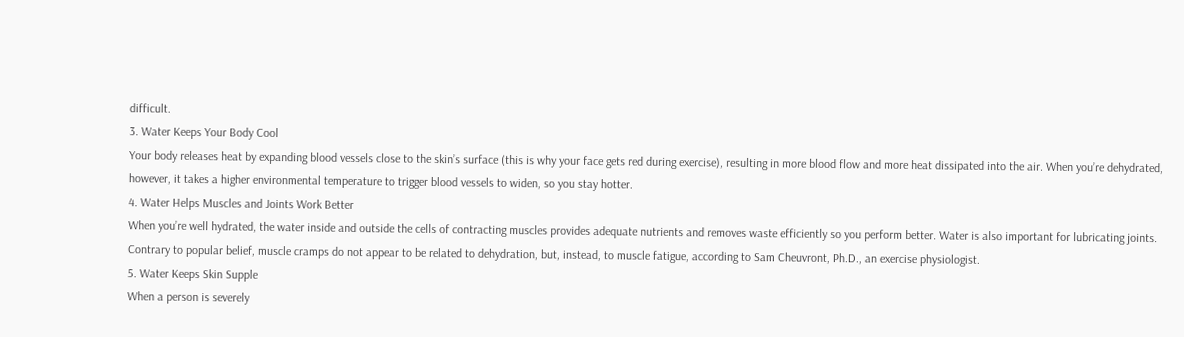difficult.
3. Water Keeps Your Body Cool
Your body releases heat by expanding blood vessels close to the skin’s surface (this is why your face gets red during exercise), resulting in more blood flow and more heat dissipated into the air. When you’re dehydrated, however, it takes a higher environmental temperature to trigger blood vessels to widen, so you stay hotter.
4. Water Helps Muscles and Joints Work Better
When you’re well hydrated, the water inside and outside the cells of contracting muscles provides adequate nutrients and removes waste efficiently so you perform better. Water is also important for lubricating joints. Contrary to popular belief, muscle cramps do not appear to be related to dehydration, but, instead, to muscle fatigue, according to Sam Cheuvront, Ph.D., an exercise physiologist.
5. Water Keeps Skin Supple
When a person is severely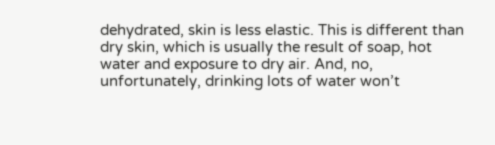dehydrated, skin is less elastic. This is different than dry skin, which is usually the result of soap, hot water and exposure to dry air. And, no, unfortunately, drinking lots of water won’t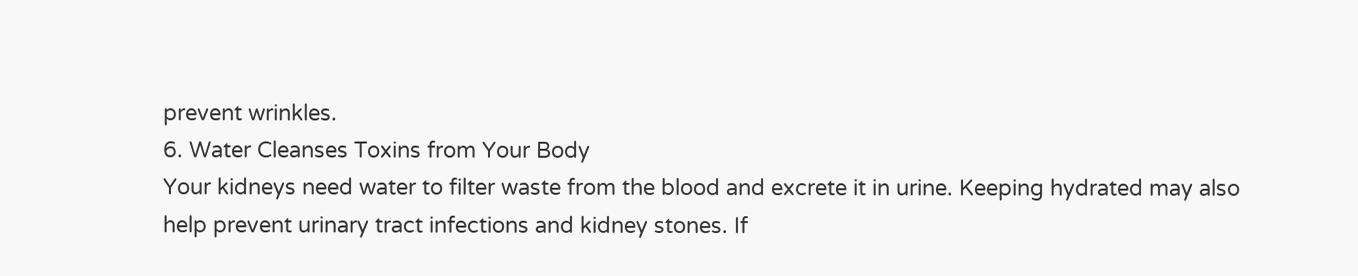prevent wrinkles.
6. Water Cleanses Toxins from Your Body
Your kidneys need water to filter waste from the blood and excrete it in urine. Keeping hydrated may also help prevent urinary tract infections and kidney stones. If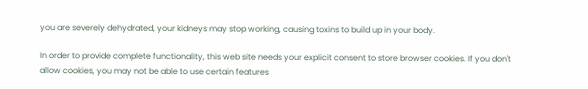you are severely dehydrated, your kidneys may stop working, causing toxins to build up in your body.

In order to provide complete functionality, this web site needs your explicit consent to store browser cookies. If you don't allow cookies, you may not be able to use certain features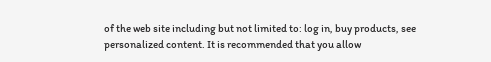of the web site including but not limited to: log in, buy products, see personalized content. It is recommended that you allow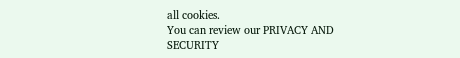all cookies.
You can review our PRIVACY AND SECURITY